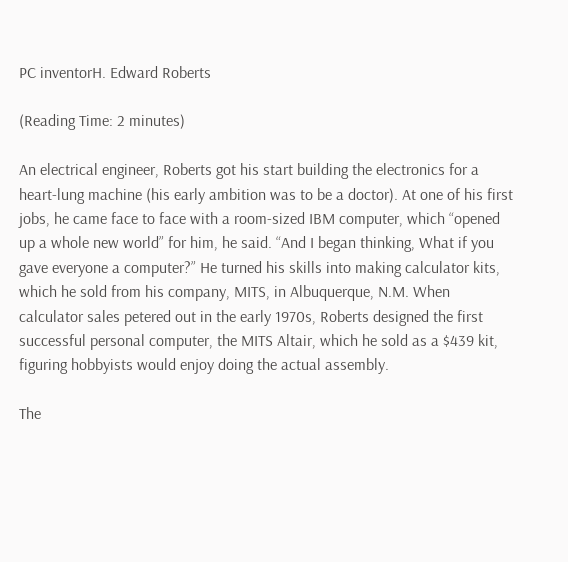PC inventorH. Edward Roberts

(Reading Time: 2 minutes)

An electrical engineer, Roberts got his start building the electronics for a heart-lung machine (his early ambition was to be a doctor). At one of his first jobs, he came face to face with a room-sized IBM computer, which “opened up a whole new world” for him, he said. “And I began thinking, What if you gave everyone a computer?” He turned his skills into making calculator kits, which he sold from his company, MITS, in Albuquerque, N.M. When calculator sales petered out in the early 1970s, Roberts designed the first successful personal computer, the MITS Altair, which he sold as a $439 kit, figuring hobbyists would enjoy doing the actual assembly.

The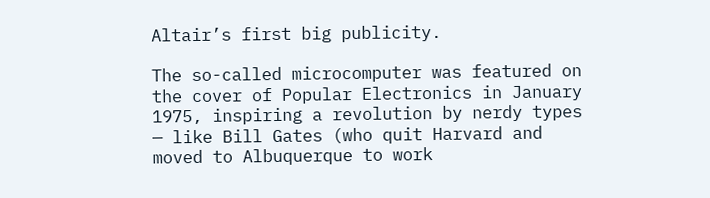Altair’s first big publicity.

The so-called microcomputer was featured on the cover of Popular Electronics in January 1975, inspiring a revolution by nerdy types — like Bill Gates (who quit Harvard and moved to Albuquerque to work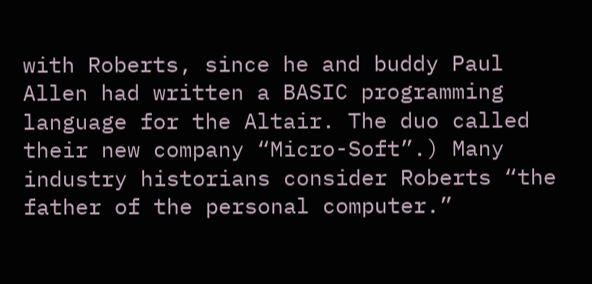with Roberts, since he and buddy Paul Allen had written a BASIC programming language for the Altair. The duo called their new company “Micro-Soft”.) Many industry historians consider Roberts “the father of the personal computer.”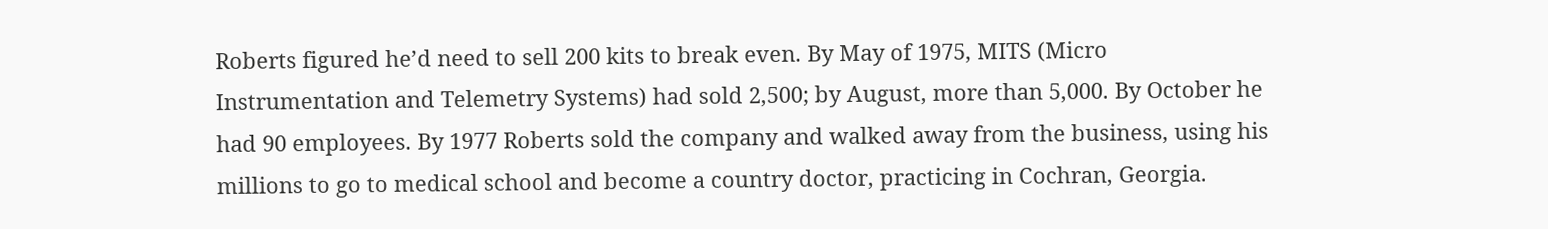Roberts figured he’d need to sell 200 kits to break even. By May of 1975, MITS (Micro Instrumentation and Telemetry Systems) had sold 2,500; by August, more than 5,000. By October he had 90 employees. By 1977 Roberts sold the company and walked away from the business, using his millions to go to medical school and become a country doctor, practicing in Cochran, Georgia.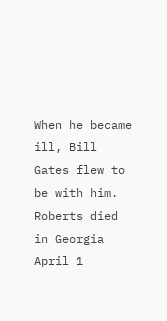When he became ill, Bill Gates flew to be with him. Roberts died in Georgia April 1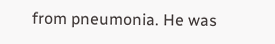from pneumonia. He was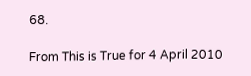68.

From This is True for 4 April 2010